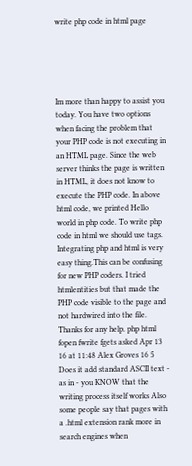write php code in html page





Im more than happy to assist you today. You have two options when facing the problem that your PHP code is not executing in an HTML page. Since the web server thinks the page is written in HTML, it does not know to execute the PHP code. In above html code, we printed Hello world in php code. To write php code in html we should use tags. Integrating php and html is very easy thing.This can be confusing for new PHP coders. I tried htmlentities but that made the PHP code visible to the page and not hardwired into the file. Thanks for any help. php html fopen fwrite fgets asked Apr 13 16 at 11:48 Alex Groves 16 5 Does it add standard ASCII text - as in - you KNOW that the writing process itself works Also some people say that pages with a .html extension rank more in search engines when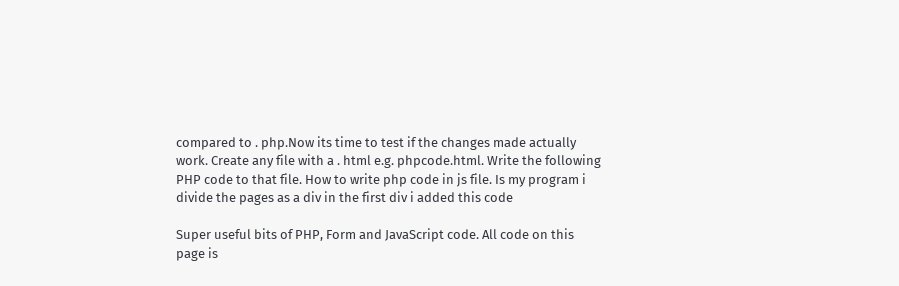compared to . php.Now its time to test if the changes made actually work. Create any file with a . html e.g. phpcode.html. Write the following PHP code to that file. How to write php code in js file. Is my program i divide the pages as a div in the first div i added this code

Super useful bits of PHP, Form and JavaScript code. All code on this page is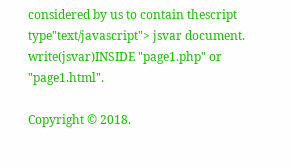considered by us to contain thescript type"text/javascript"> jsvar document. write(jsvar)INSIDE "page1.php" or "page1.html".

Copyright © 2018.